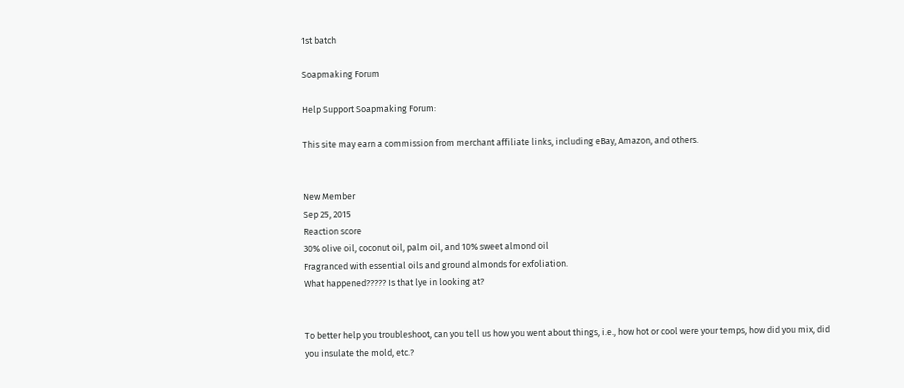1st batch

Soapmaking Forum

Help Support Soapmaking Forum:

This site may earn a commission from merchant affiliate links, including eBay, Amazon, and others.


New Member
Sep 25, 2015
Reaction score
30% olive oil, coconut oil, palm oil, and 10% sweet almond oil
Fragranced with essential oils and ground almonds for exfoliation.
What happened????? Is that lye in looking at?


To better help you troubleshoot, can you tell us how you went about things, i.e., how hot or cool were your temps, how did you mix, did you insulate the mold, etc.?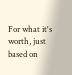For what it's worth, just based on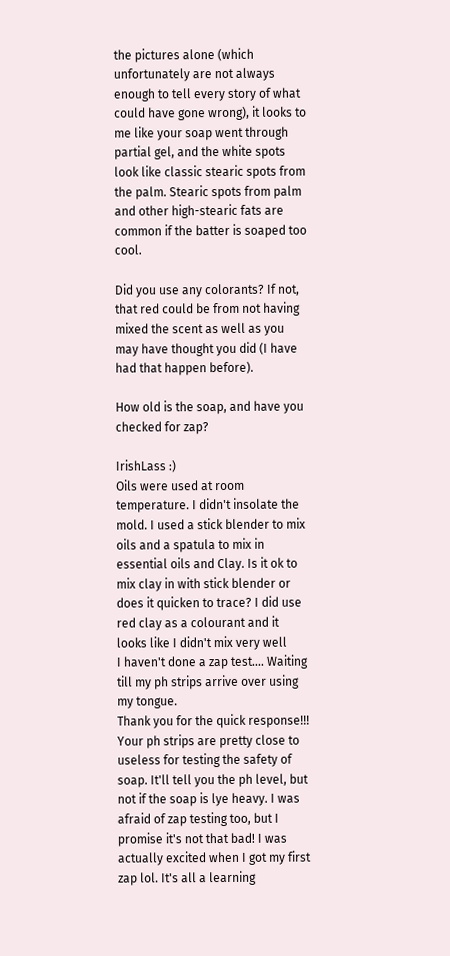the pictures alone (which unfortunately are not always enough to tell every story of what could have gone wrong), it looks to me like your soap went through partial gel, and the white spots look like classic stearic spots from the palm. Stearic spots from palm and other high-stearic fats are common if the batter is soaped too cool.

Did you use any colorants? If not, that red could be from not having mixed the scent as well as you may have thought you did (I have had that happen before).

How old is the soap, and have you checked for zap?

IrishLass :)
Oils were used at room temperature. I didn't insolate the mold. I used a stick blender to mix oils and a spatula to mix in essential oils and Clay. Is it ok to mix clay in with stick blender or does it quicken to trace? I did use red clay as a colourant and it looks like I didn't mix very well
I haven't done a zap test.... Waiting till my ph strips arrive over using my tongue.
Thank you for the quick response!!!
Your ph strips are pretty close to useless for testing the safety of soap. It'll tell you the ph level, but not if the soap is lye heavy. I was afraid of zap testing too, but I promise it's not that bad! I was actually excited when I got my first zap lol. It's all a learning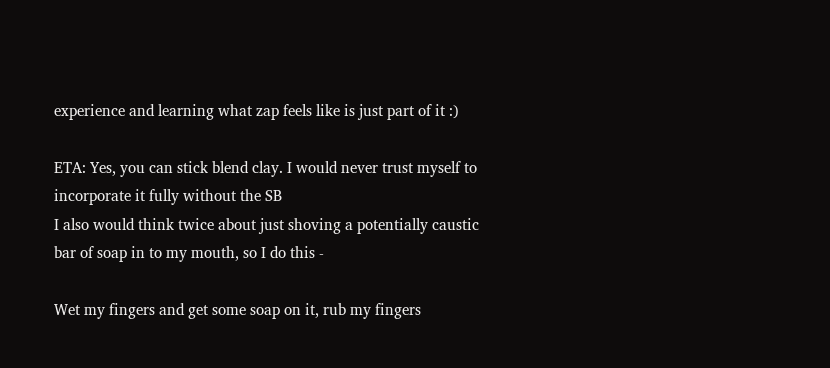experience and learning what zap feels like is just part of it :)

ETA: Yes, you can stick blend clay. I would never trust myself to incorporate it fully without the SB
I also would think twice about just shoving a potentially caustic bar of soap in to my mouth, so I do this -

Wet my fingers and get some soap on it, rub my fingers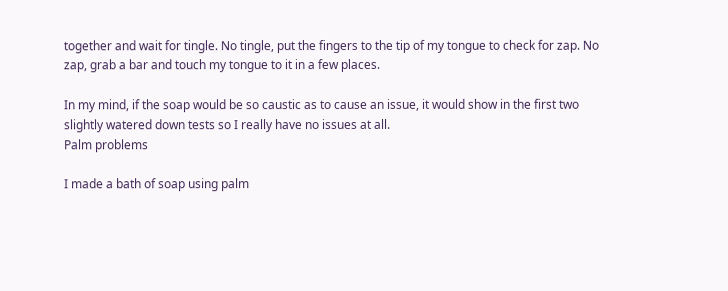together and wait for tingle. No tingle, put the fingers to the tip of my tongue to check for zap. No zap, grab a bar and touch my tongue to it in a few places.

In my mind, if the soap would be so caustic as to cause an issue, it would show in the first two slightly watered down tests so I really have no issues at all.
Palm problems

I made a bath of soap using palm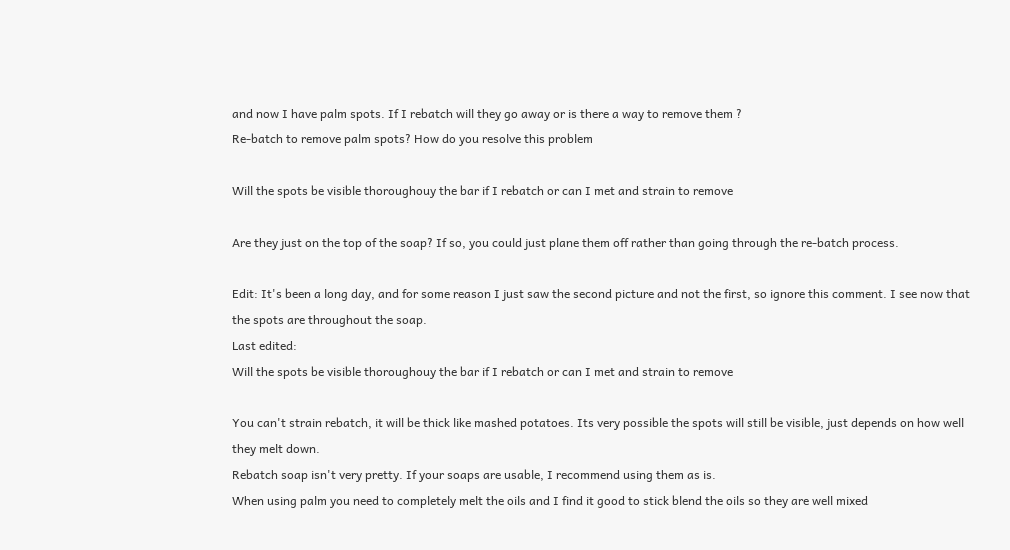and now I have palm spots. If I rebatch will they go away or is there a way to remove them ?
Re-batch to remove palm spots? How do you resolve this problem

Will the spots be visible thoroughouy the bar if I rebatch or can I met and strain to remove

Are they just on the top of the soap? If so, you could just plane them off rather than going through the re-batch process.

Edit: It's been a long day, and for some reason I just saw the second picture and not the first, so ignore this comment. I see now that the spots are throughout the soap.
Last edited:
Will the spots be visible thoroughouy the bar if I rebatch or can I met and strain to remove

You can't strain rebatch, it will be thick like mashed potatoes. Its very possible the spots will still be visible, just depends on how well they melt down.
Rebatch soap isn't very pretty. If your soaps are usable, I recommend using them as is.
When using palm you need to completely melt the oils and I find it good to stick blend the oils so they are well mixed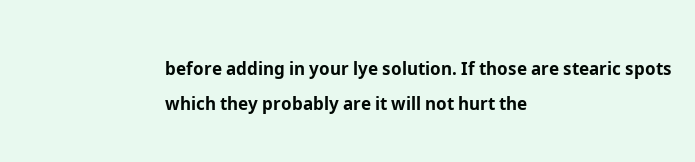before adding in your lye solution. If those are stearic spots which they probably are it will not hurt the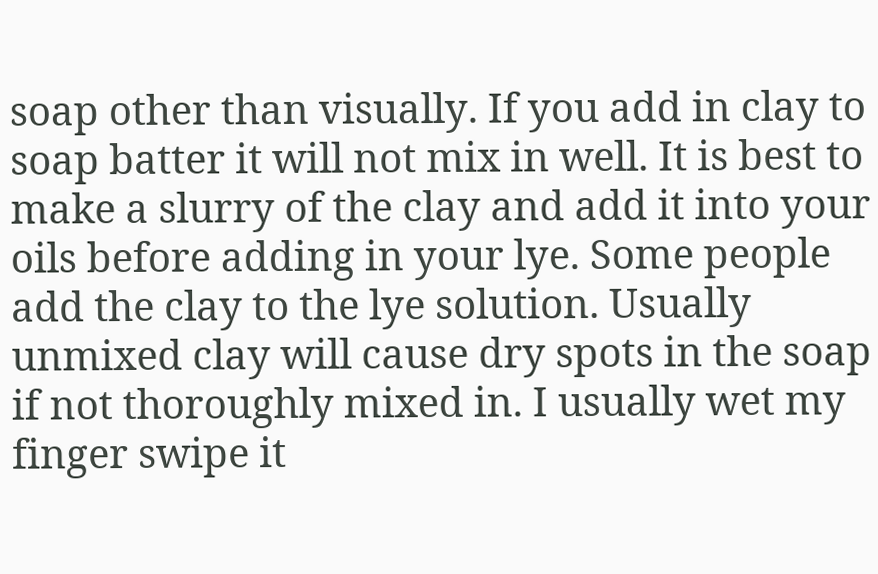soap other than visually. If you add in clay to soap batter it will not mix in well. It is best to make a slurry of the clay and add it into your oils before adding in your lye. Some people add the clay to the lye solution. Usually unmixed clay will cause dry spots in the soap if not thoroughly mixed in. I usually wet my finger swipe it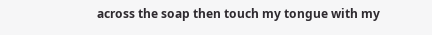across the soap then touch my tongue with my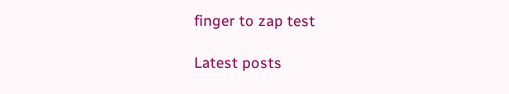finger to zap test

Latest posts